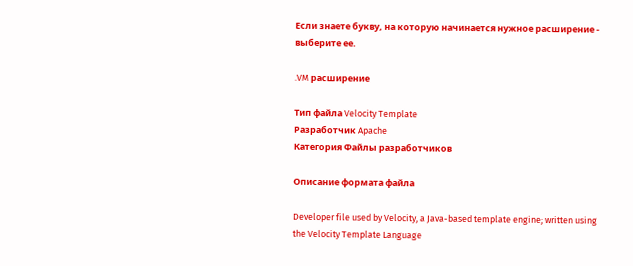Если знаете букву, на которую начинается нужное расширение - выберите ее.

.VM расширение

Тип файла Velocity Template
Разработчик Apache
Категория Файлы разработчиков

Описание формата файла

Developer file used by Velocity, a Java-based template engine; written using the Velocity Template Language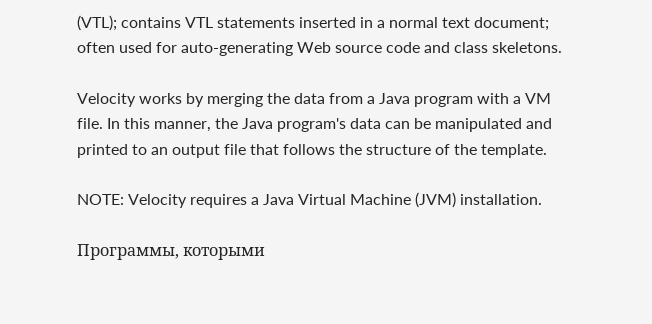(VTL); contains VTL statements inserted in a normal text document; often used for auto-generating Web source code and class skeletons.

Velocity works by merging the data from a Java program with a VM file. In this manner, the Java program's data can be manipulated and printed to an output file that follows the structure of the template.

NOTE: Velocity requires a Java Virtual Machine (JVM) installation.

Программы, которыми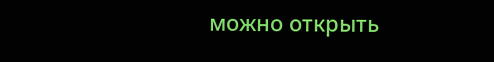можно открыть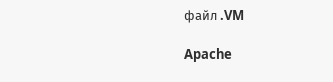файл .VM

Apache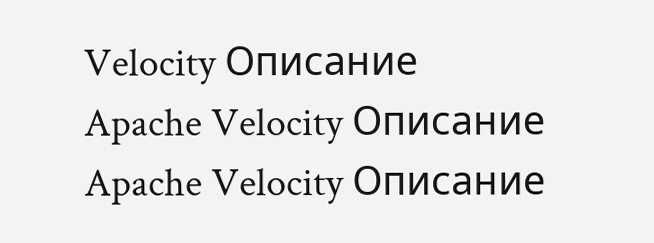Velocity Описание
Apache Velocity Описание
Apache Velocity Описание